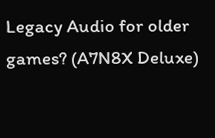Legacy Audio for older games? (A7N8X Deluxe)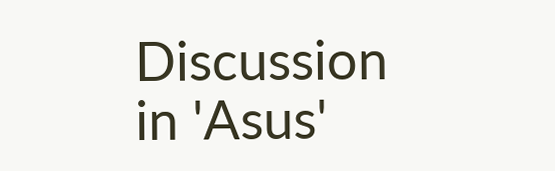Discussion in 'Asus'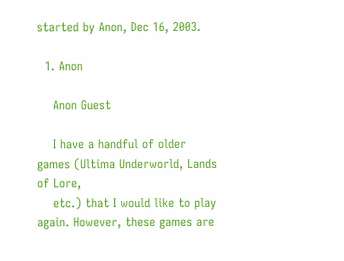started by Anon, Dec 16, 2003.

  1. Anon

    Anon Guest

    I have a handful of older games (Ultima Underworld, Lands of Lore,
    etc.) that I would like to play again. However, these games are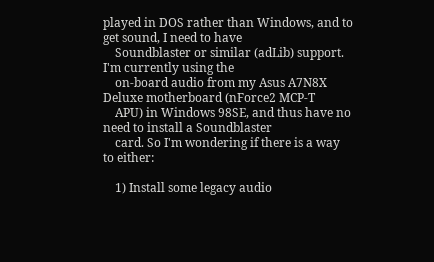played in DOS rather than Windows, and to get sound, I need to have
    Soundblaster or similar (adLib) support. I'm currently using the
    on-board audio from my Asus A7N8X Deluxe motherboard (nForce2 MCP-T
    APU) in Windows 98SE, and thus have no need to install a Soundblaster
    card. So I'm wondering if there is a way to either:

    1) Install some legacy audio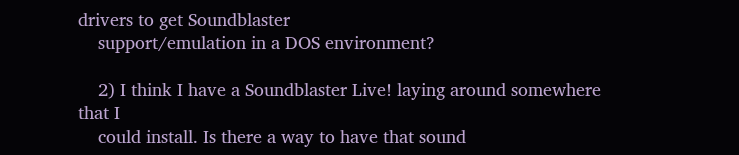drivers to get Soundblaster
    support/emulation in a DOS environment?

    2) I think I have a Soundblaster Live! laying around somewhere that I
    could install. Is there a way to have that sound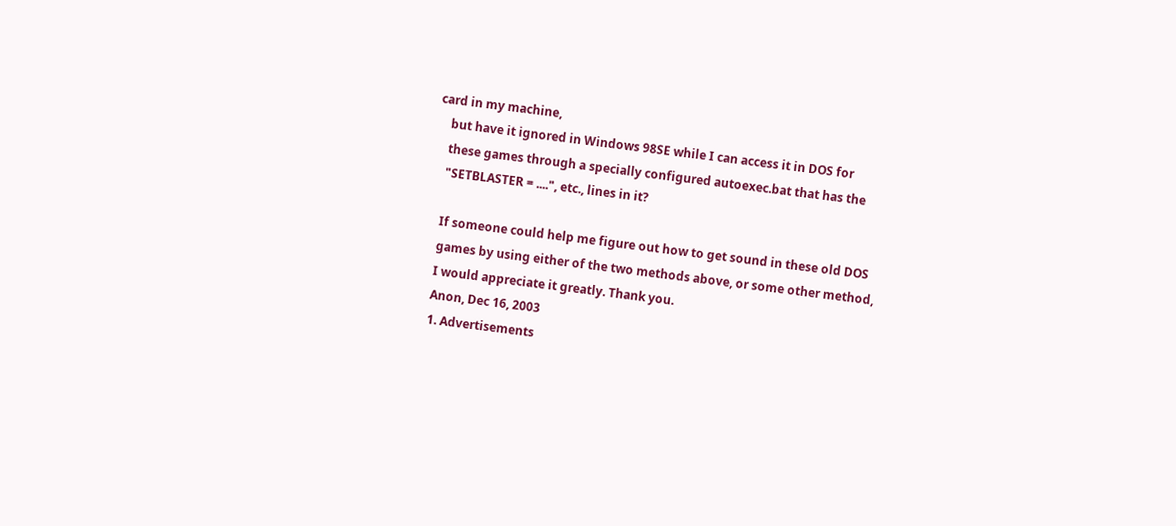card in my machine,
    but have it ignored in Windows 98SE while I can access it in DOS for
    these games through a specially configured autoexec.bat that has the
    "SETBLASTER = ....", etc., lines in it?

    If someone could help me figure out how to get sound in these old DOS
    games by using either of the two methods above, or some other method,
    I would appreciate it greatly. Thank you.
    Anon, Dec 16, 2003
    1. Advertisements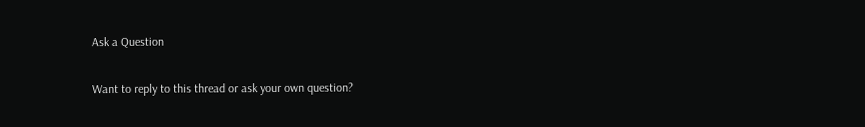Ask a Question

Want to reply to this thread or ask your own question?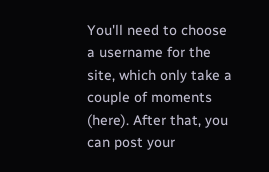You'll need to choose a username for the site, which only take a couple of moments (here). After that, you can post your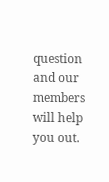question and our members will help you out.